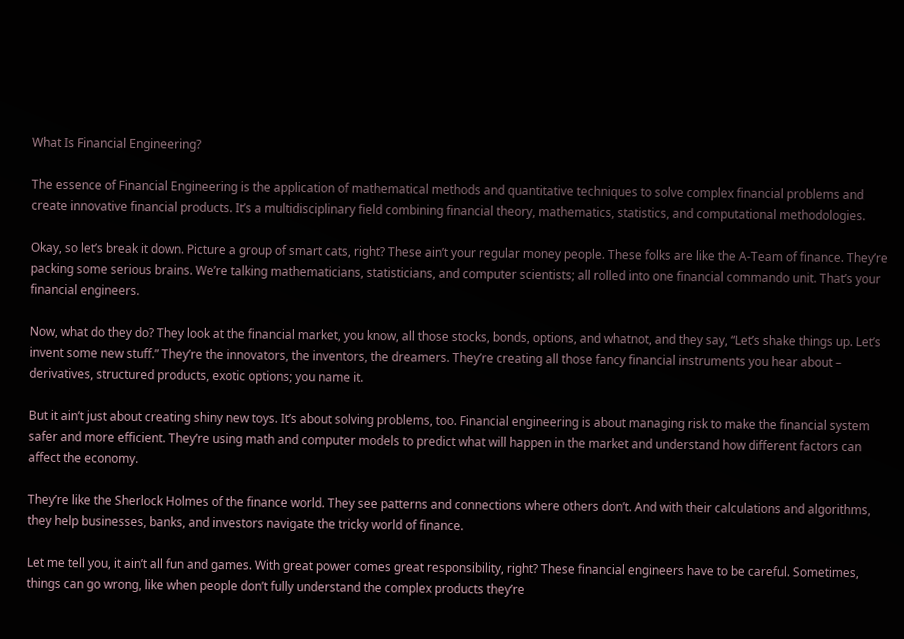What Is Financial Engineering?

The essence of Financial Engineering is the application of mathematical methods and quantitative techniques to solve complex financial problems and create innovative financial products. It’s a multidisciplinary field combining financial theory, mathematics, statistics, and computational methodologies.

Okay, so let’s break it down. Picture a group of smart cats, right? These ain’t your regular money people. These folks are like the A-Team of finance. They’re packing some serious brains. We’re talking mathematicians, statisticians, and computer scientists; all rolled into one financial commando unit. That’s your financial engineers.

Now, what do they do? They look at the financial market, you know, all those stocks, bonds, options, and whatnot, and they say, “Let’s shake things up. Let’s invent some new stuff.” They’re the innovators, the inventors, the dreamers. They’re creating all those fancy financial instruments you hear about – derivatives, structured products, exotic options; you name it.

But it ain’t just about creating shiny new toys. It’s about solving problems, too. Financial engineering is about managing risk to make the financial system safer and more efficient. They’re using math and computer models to predict what will happen in the market and understand how different factors can affect the economy.

They’re like the Sherlock Holmes of the finance world. They see patterns and connections where others don’t. And with their calculations and algorithms, they help businesses, banks, and investors navigate the tricky world of finance.

Let me tell you, it ain’t all fun and games. With great power comes great responsibility, right? These financial engineers have to be careful. Sometimes, things can go wrong, like when people don’t fully understand the complex products they’re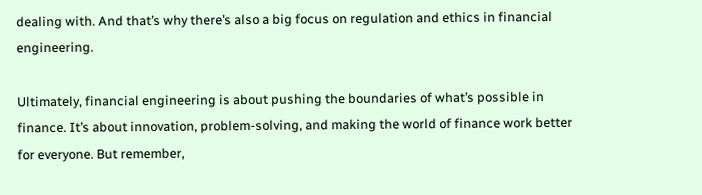dealing with. And that’s why there’s also a big focus on regulation and ethics in financial engineering.

Ultimately, financial engineering is about pushing the boundaries of what’s possible in finance. It’s about innovation, problem-solving, and making the world of finance work better for everyone. But remember,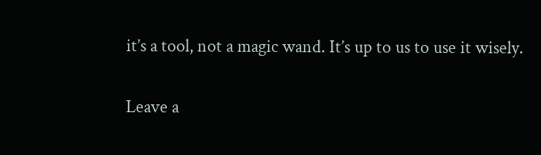it’s a tool, not a magic wand. It’s up to us to use it wisely.

Leave a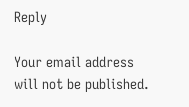Reply

Your email address will not be published.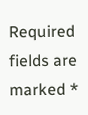Required fields are marked *